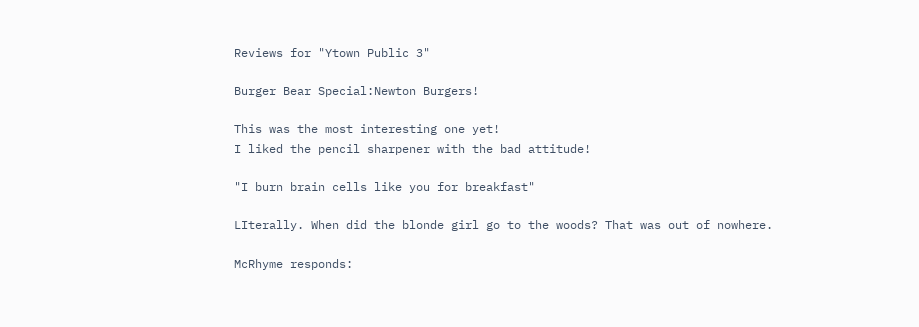Reviews for "Ytown Public 3"

Burger Bear Special:Newton Burgers!

This was the most interesting one yet!
I liked the pencil sharpener with the bad attitude!

"I burn brain cells like you for breakfast"

LIterally. When did the blonde girl go to the woods? That was out of nowhere.

McRhyme responds: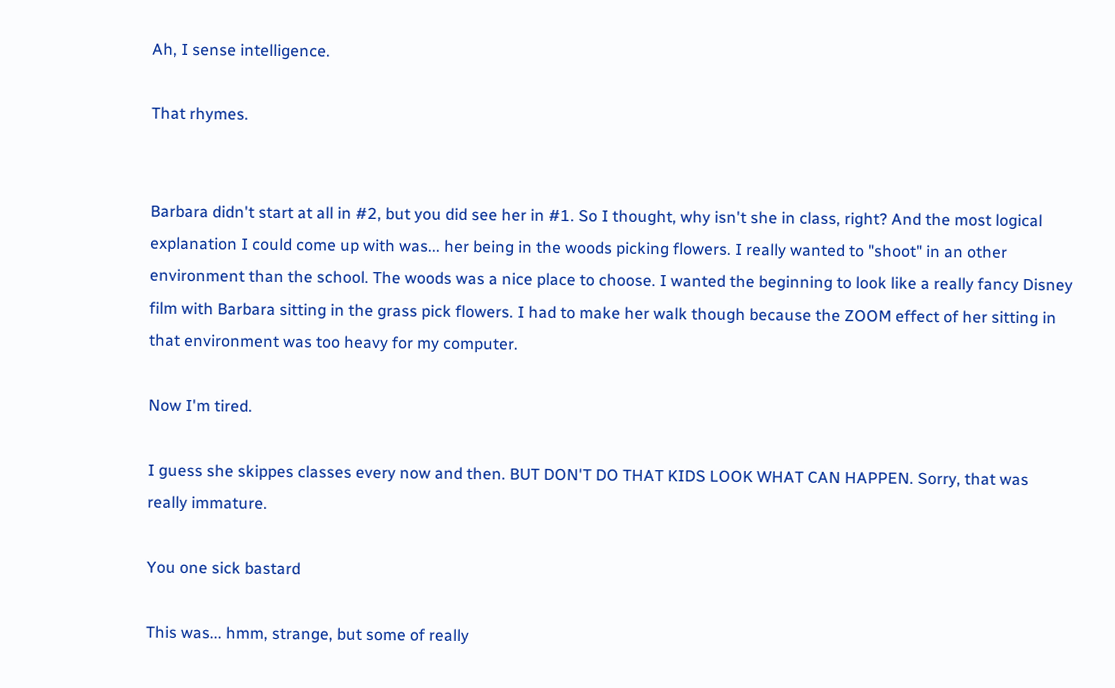Ah, I sense intelligence.

That rhymes.


Barbara didn't start at all in #2, but you did see her in #1. So I thought, why isn't she in class, right? And the most logical explanation I could come up with was... her being in the woods picking flowers. I really wanted to "shoot" in an other environment than the school. The woods was a nice place to choose. I wanted the beginning to look like a really fancy Disney film with Barbara sitting in the grass pick flowers. I had to make her walk though because the ZOOM effect of her sitting in that environment was too heavy for my computer.

Now I'm tired.

I guess she skippes classes every now and then. BUT DON'T DO THAT KIDS LOOK WHAT CAN HAPPEN. Sorry, that was really immature.

You one sick bastard

This was... hmm, strange, but some of really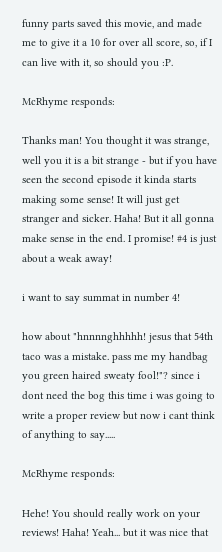funny parts saved this movie, and made me to give it a 10 for over all score, so, if I can live with it, so should you :P.

McRhyme responds:

Thanks man! You thought it was strange, well you it is a bit strange - but if you have seen the second episode it kinda starts making some sense! It will just get stranger and sicker. Haha! But it all gonna make sense in the end. I promise! #4 is just about a weak away!

i want to say summat in number 4!

how about "hnnnnghhhhh! jesus that 54th taco was a mistake. pass me my handbag you green haired sweaty fool!"? since i dont need the bog this time i was going to write a proper review but now i cant think of anything to say.....

McRhyme responds:

Hehe! You should really work on your reviews! Haha! Yeah... but it was nice that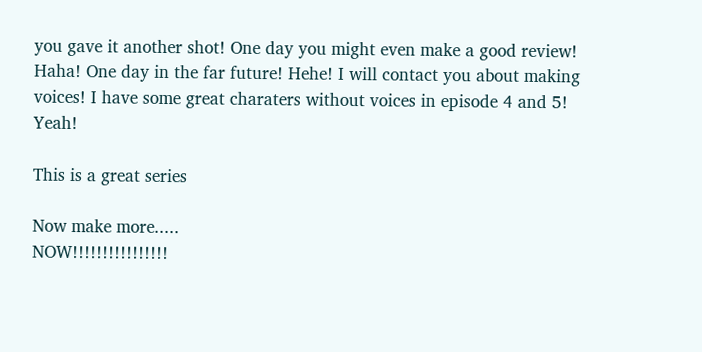you gave it another shot! One day you might even make a good review! Haha! One day in the far future! Hehe! I will contact you about making voices! I have some great charaters without voices in episode 4 and 5! Yeah!

This is a great series

Now make more.....
NOW!!!!!!!!!!!!!!!!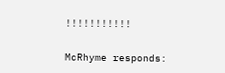!!!!!!!!!!!

McRhyme responds: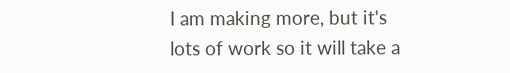I am making more, but it's lots of work so it will take a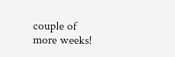couple of more weeks!